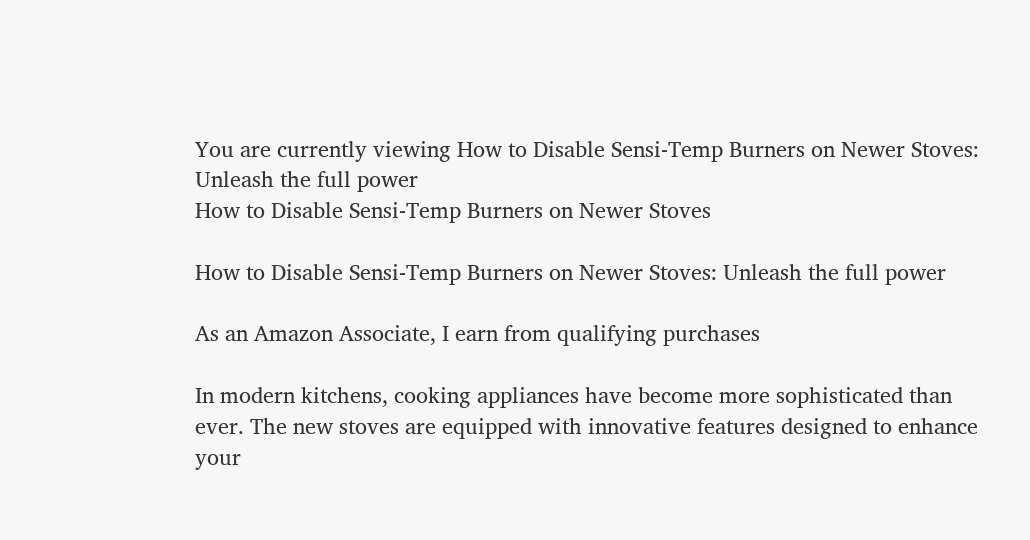You are currently viewing How to Disable Sensi-Temp Burners on Newer Stoves: Unleash the full power
How to Disable Sensi-Temp Burners on Newer Stoves

How to Disable Sensi-Temp Burners on Newer Stoves: Unleash the full power

As an Amazon Associate, I earn from qualifying purchases

In modern kitchens, cooking appliances have become more sophisticated than ever. The new stoves are equipped with innovative features designed to enhance your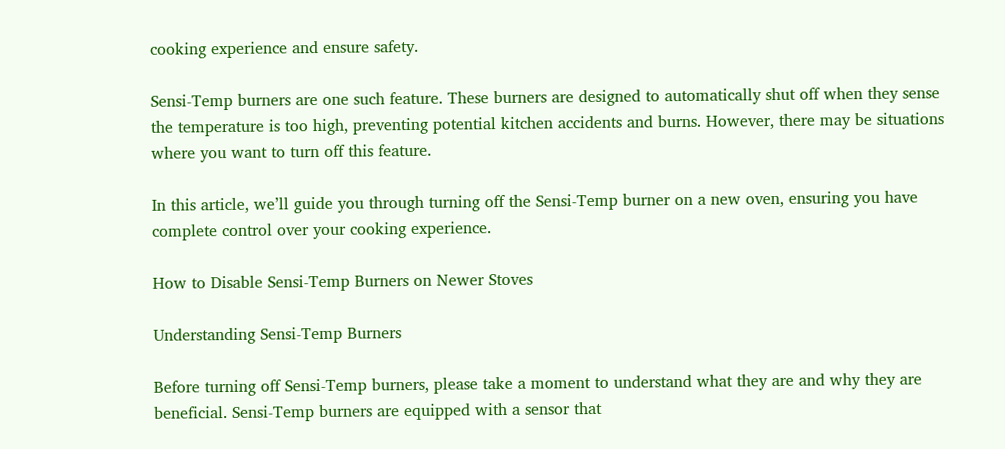cooking experience and ensure safety.

Sensi-Temp burners are one such feature. These burners are designed to automatically shut off when they sense the temperature is too high, preventing potential kitchen accidents and burns. However, there may be situations where you want to turn off this feature.

In this article, we’ll guide you through turning off the Sensi-Temp burner on a new oven, ensuring you have complete control over your cooking experience.

How to Disable Sensi-Temp Burners on Newer Stoves

Understanding Sensi-Temp Burners

Before turning off Sensi-Temp burners, please take a moment to understand what they are and why they are beneficial. Sensi-Temp burners are equipped with a sensor that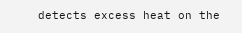detects excess heat on the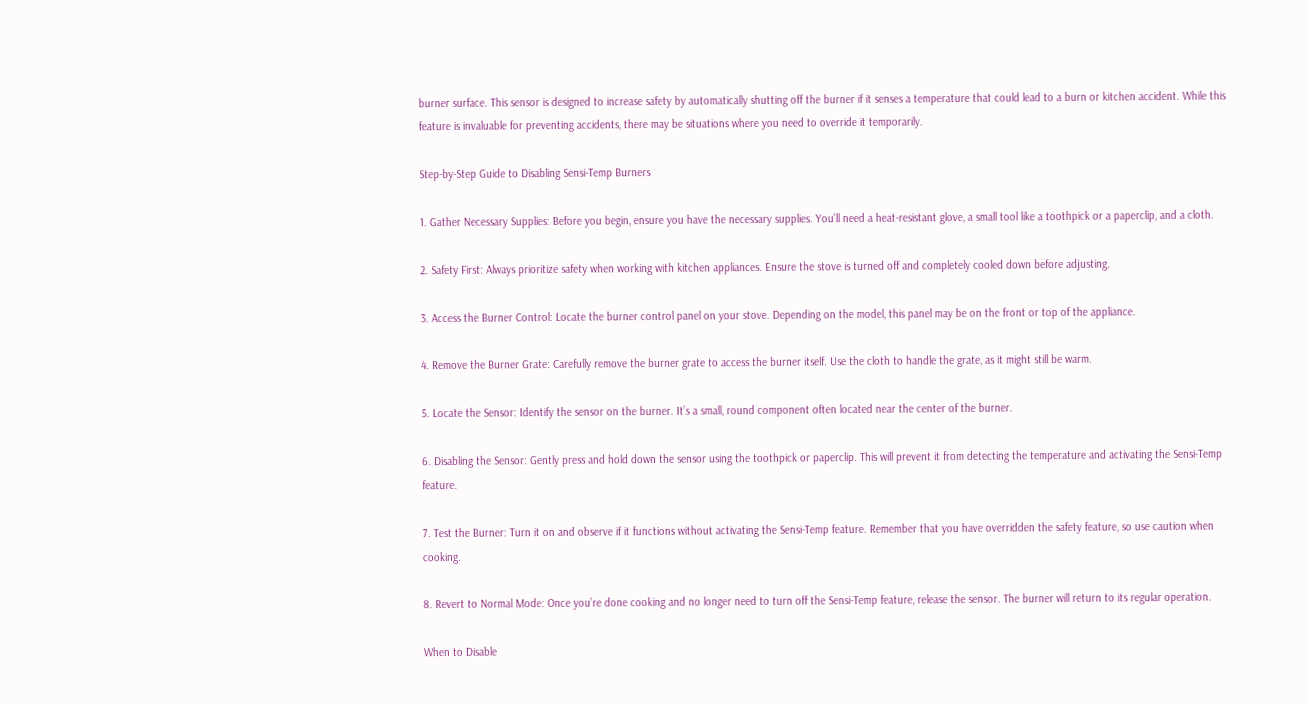burner surface. This sensor is designed to increase safety by automatically shutting off the burner if it senses a temperature that could lead to a burn or kitchen accident. While this feature is invaluable for preventing accidents, there may be situations where you need to override it temporarily.

Step-by-Step Guide to Disabling Sensi-Temp Burners

1. Gather Necessary Supplies: Before you begin, ensure you have the necessary supplies. You’ll need a heat-resistant glove, a small tool like a toothpick or a paperclip, and a cloth.

2. Safety First: Always prioritize safety when working with kitchen appliances. Ensure the stove is turned off and completely cooled down before adjusting.

3. Access the Burner Control: Locate the burner control panel on your stove. Depending on the model, this panel may be on the front or top of the appliance.

4. Remove the Burner Grate: Carefully remove the burner grate to access the burner itself. Use the cloth to handle the grate, as it might still be warm.

5. Locate the Sensor: Identify the sensor on the burner. It’s a small, round component often located near the center of the burner.

6. Disabling the Sensor: Gently press and hold down the sensor using the toothpick or paperclip. This will prevent it from detecting the temperature and activating the Sensi-Temp feature.

7. Test the Burner: Turn it on and observe if it functions without activating the Sensi-Temp feature. Remember that you have overridden the safety feature, so use caution when cooking.

8. Revert to Normal Mode: Once you’re done cooking and no longer need to turn off the Sensi-Temp feature, release the sensor. The burner will return to its regular operation.

When to Disable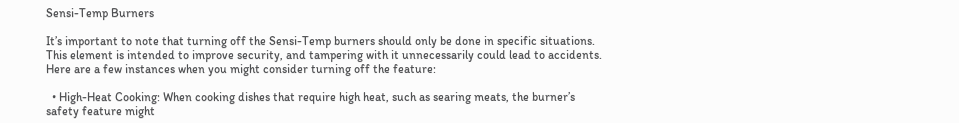Sensi-Temp Burners

It’s important to note that turning off the Sensi-Temp burners should only be done in specific situations. This element is intended to improve security, and tampering with it unnecessarily could lead to accidents. Here are a few instances when you might consider turning off the feature:

  • High-Heat Cooking: When cooking dishes that require high heat, such as searing meats, the burner’s safety feature might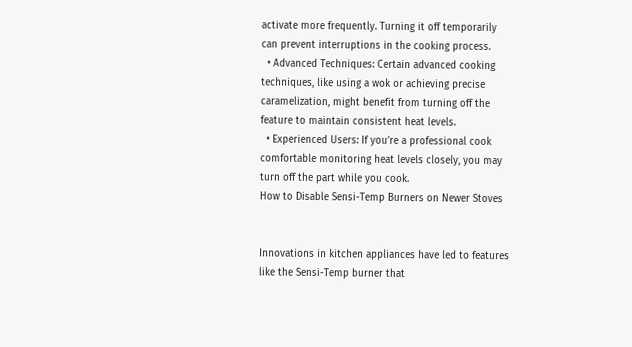activate more frequently. Turning it off temporarily can prevent interruptions in the cooking process.
  • Advanced Techniques: Certain advanced cooking techniques, like using a wok or achieving precise caramelization, might benefit from turning off the feature to maintain consistent heat levels.
  • Experienced Users: If you’re a professional cook comfortable monitoring heat levels closely, you may turn off the part while you cook.
How to Disable Sensi-Temp Burners on Newer Stoves


Innovations in kitchen appliances have led to features like the Sensi-Temp burner that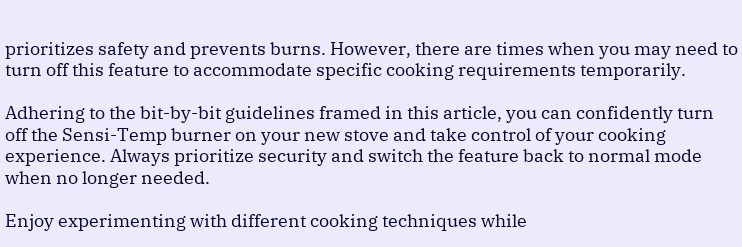prioritizes safety and prevents burns. However, there are times when you may need to turn off this feature to accommodate specific cooking requirements temporarily.

Adhering to the bit-by-bit guidelines framed in this article, you can confidently turn off the Sensi-Temp burner on your new stove and take control of your cooking experience. Always prioritize security and switch the feature back to normal mode when no longer needed.

Enjoy experimenting with different cooking techniques while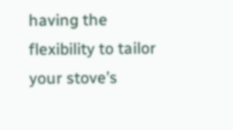having the flexibility to tailor your stove’s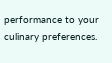performance to your culinary preferences.